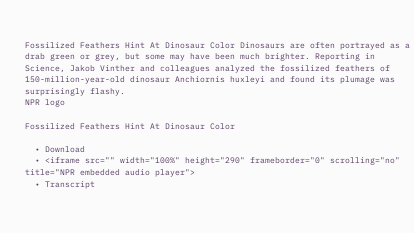Fossilized Feathers Hint At Dinosaur Color Dinosaurs are often portrayed as a drab green or grey, but some may have been much brighter. Reporting in Science, Jakob Vinther and colleagues analyzed the fossilized feathers of 150-million-year-old dinosaur Anchiornis huxleyi and found its plumage was surprisingly flashy.
NPR logo

Fossilized Feathers Hint At Dinosaur Color

  • Download
  • <iframe src="" width="100%" height="290" frameborder="0" scrolling="no" title="NPR embedded audio player">
  • Transcript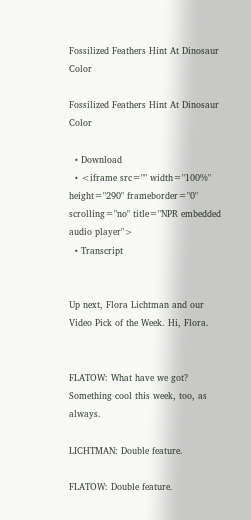Fossilized Feathers Hint At Dinosaur Color

Fossilized Feathers Hint At Dinosaur Color

  • Download
  • <iframe src="" width="100%" height="290" frameborder="0" scrolling="no" title="NPR embedded audio player">
  • Transcript


Up next, Flora Lichtman and our Video Pick of the Week. Hi, Flora.


FLATOW: What have we got? Something cool this week, too, as always.

LICHTMAN: Double feature.

FLATOW: Double feature.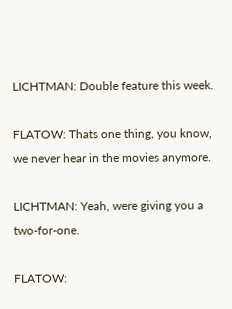LICHTMAN: Double feature this week.

FLATOW: Thats one thing, you know, we never hear in the movies anymore.

LICHTMAN: Yeah, were giving you a two-for-one.

FLATOW: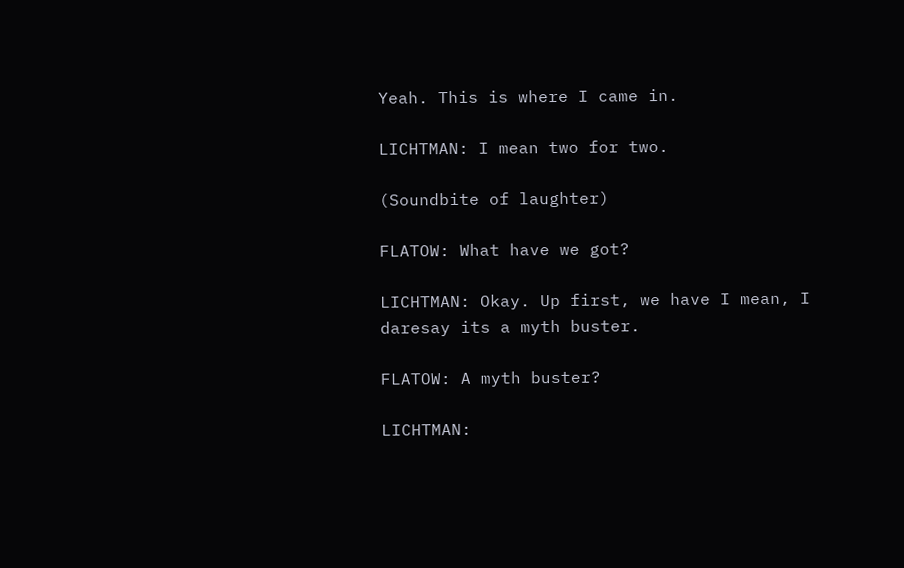Yeah. This is where I came in.

LICHTMAN: I mean two for two.

(Soundbite of laughter)

FLATOW: What have we got?

LICHTMAN: Okay. Up first, we have I mean, I daresay its a myth buster.

FLATOW: A myth buster?

LICHTMAN: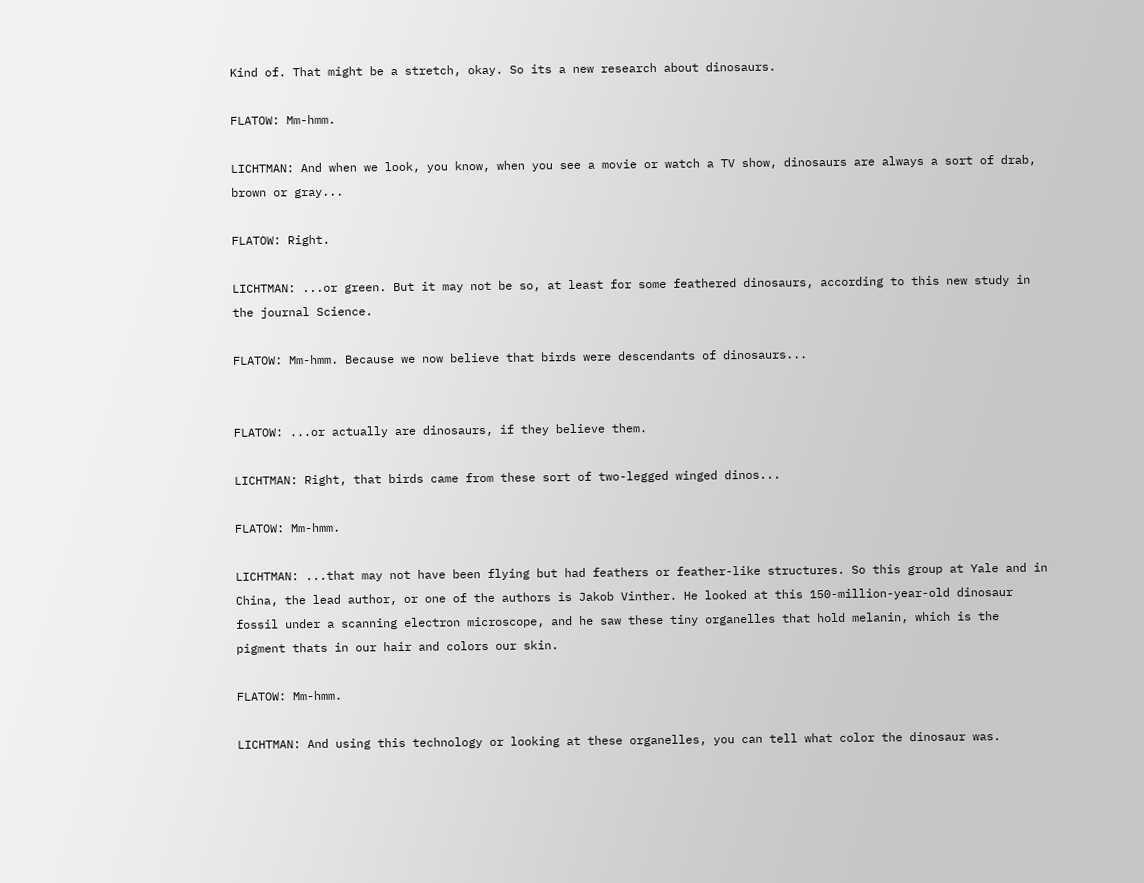Kind of. That might be a stretch, okay. So its a new research about dinosaurs.

FLATOW: Mm-hmm.

LICHTMAN: And when we look, you know, when you see a movie or watch a TV show, dinosaurs are always a sort of drab, brown or gray...

FLATOW: Right.

LICHTMAN: ...or green. But it may not be so, at least for some feathered dinosaurs, according to this new study in the journal Science.

FLATOW: Mm-hmm. Because we now believe that birds were descendants of dinosaurs...


FLATOW: ...or actually are dinosaurs, if they believe them.

LICHTMAN: Right, that birds came from these sort of two-legged winged dinos...

FLATOW: Mm-hmm.

LICHTMAN: ...that may not have been flying but had feathers or feather-like structures. So this group at Yale and in China, the lead author, or one of the authors is Jakob Vinther. He looked at this 150-million-year-old dinosaur fossil under a scanning electron microscope, and he saw these tiny organelles that hold melanin, which is the pigment thats in our hair and colors our skin.

FLATOW: Mm-hmm.

LICHTMAN: And using this technology or looking at these organelles, you can tell what color the dinosaur was.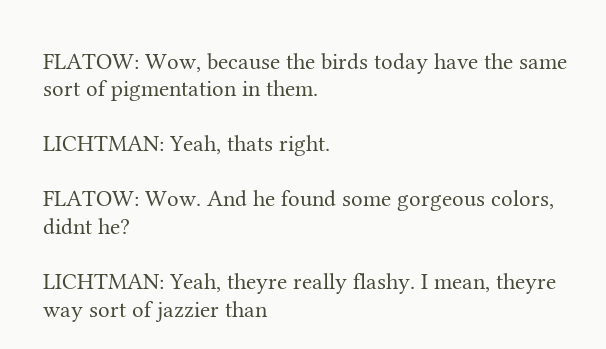FLATOW: Wow, because the birds today have the same sort of pigmentation in them.

LICHTMAN: Yeah, thats right.

FLATOW: Wow. And he found some gorgeous colors, didnt he?

LICHTMAN: Yeah, theyre really flashy. I mean, theyre way sort of jazzier than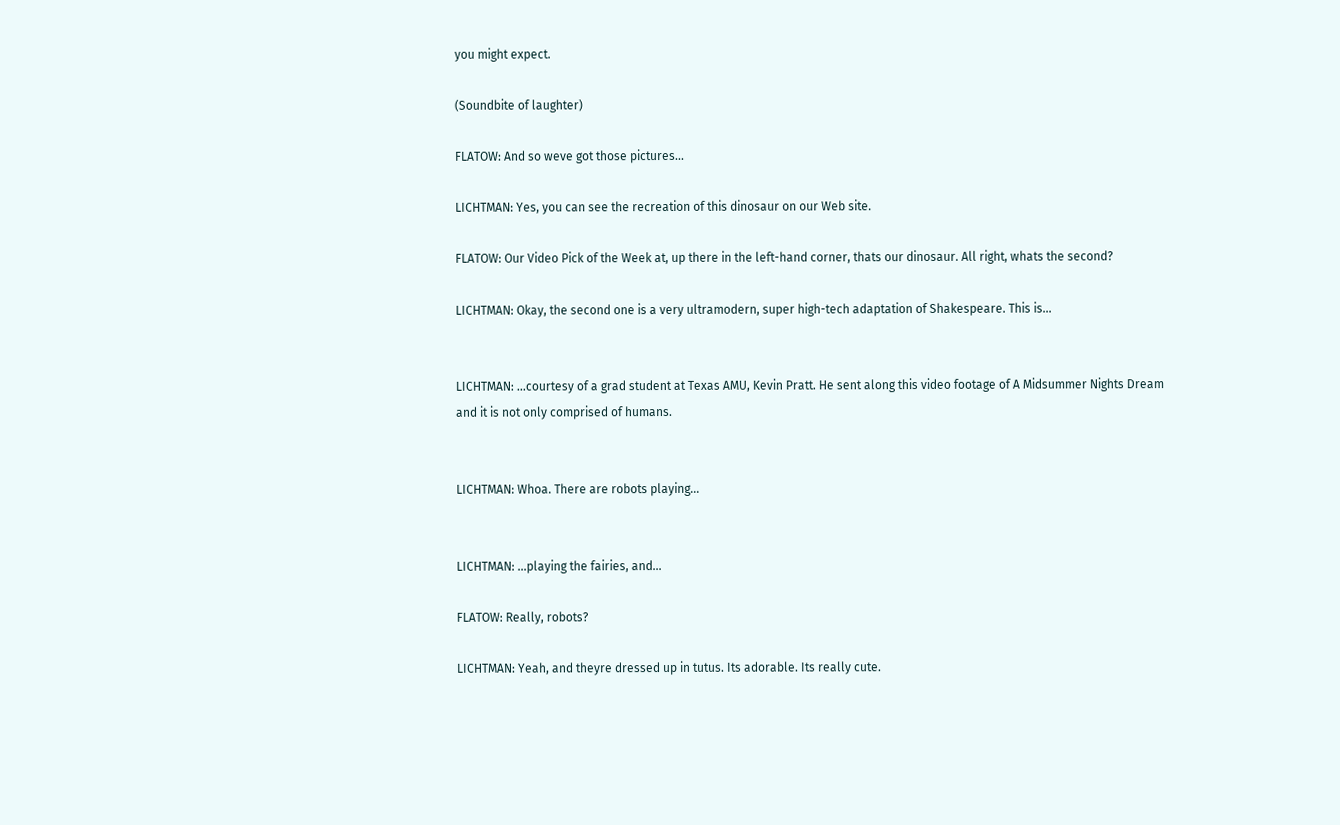you might expect.

(Soundbite of laughter)

FLATOW: And so weve got those pictures...

LICHTMAN: Yes, you can see the recreation of this dinosaur on our Web site.

FLATOW: Our Video Pick of the Week at, up there in the left-hand corner, thats our dinosaur. All right, whats the second?

LICHTMAN: Okay, the second one is a very ultramodern, super high-tech adaptation of Shakespeare. This is...


LICHTMAN: ...courtesy of a grad student at Texas AMU, Kevin Pratt. He sent along this video footage of A Midsummer Nights Dream and it is not only comprised of humans.


LICHTMAN: Whoa. There are robots playing...


LICHTMAN: ...playing the fairies, and...

FLATOW: Really, robots?

LICHTMAN: Yeah, and theyre dressed up in tutus. Its adorable. Its really cute.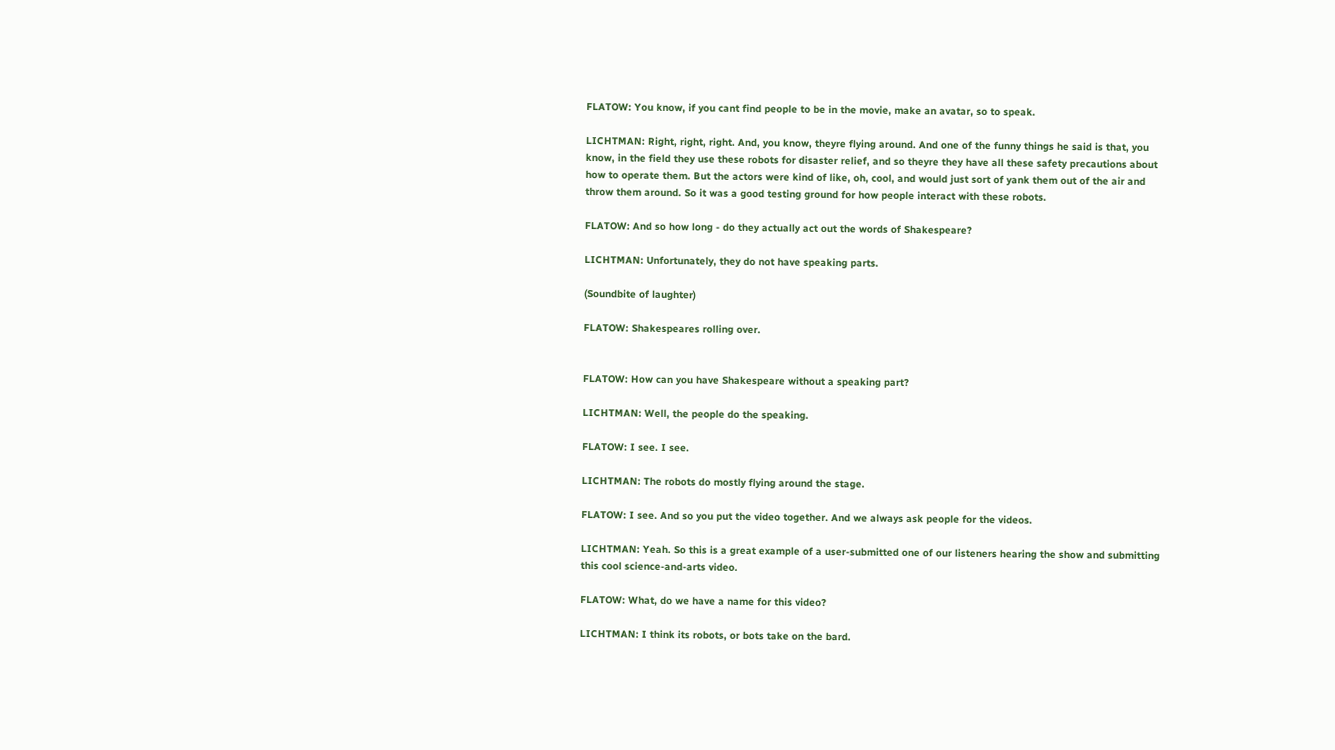FLATOW: You know, if you cant find people to be in the movie, make an avatar, so to speak.

LICHTMAN: Right, right, right. And, you know, theyre flying around. And one of the funny things he said is that, you know, in the field they use these robots for disaster relief, and so theyre they have all these safety precautions about how to operate them. But the actors were kind of like, oh, cool, and would just sort of yank them out of the air and throw them around. So it was a good testing ground for how people interact with these robots.

FLATOW: And so how long - do they actually act out the words of Shakespeare?

LICHTMAN: Unfortunately, they do not have speaking parts.

(Soundbite of laughter)

FLATOW: Shakespeares rolling over.


FLATOW: How can you have Shakespeare without a speaking part?

LICHTMAN: Well, the people do the speaking.

FLATOW: I see. I see.

LICHTMAN: The robots do mostly flying around the stage.

FLATOW: I see. And so you put the video together. And we always ask people for the videos.

LICHTMAN: Yeah. So this is a great example of a user-submitted one of our listeners hearing the show and submitting this cool science-and-arts video.

FLATOW: What, do we have a name for this video?

LICHTMAN: I think its robots, or bots take on the bard.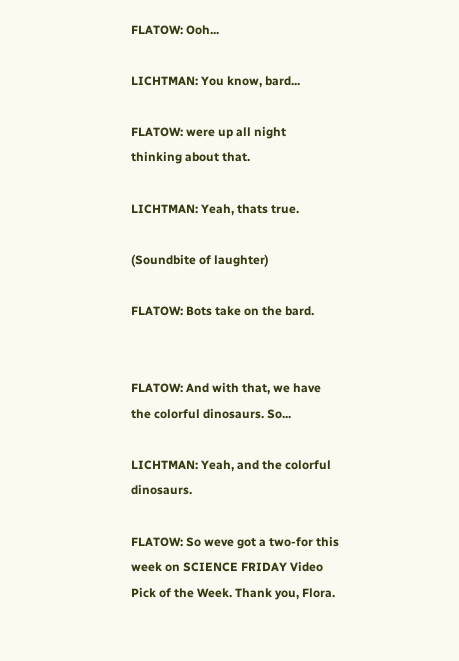FLATOW: Ooh...

LICHTMAN: You know, bard...

FLATOW: were up all night thinking about that.

LICHTMAN: Yeah, thats true.

(Soundbite of laughter)

FLATOW: Bots take on the bard.


FLATOW: And with that, we have the colorful dinosaurs. So...

LICHTMAN: Yeah, and the colorful dinosaurs.

FLATOW: So weve got a two-for this week on SCIENCE FRIDAY Video Pick of the Week. Thank you, Flora.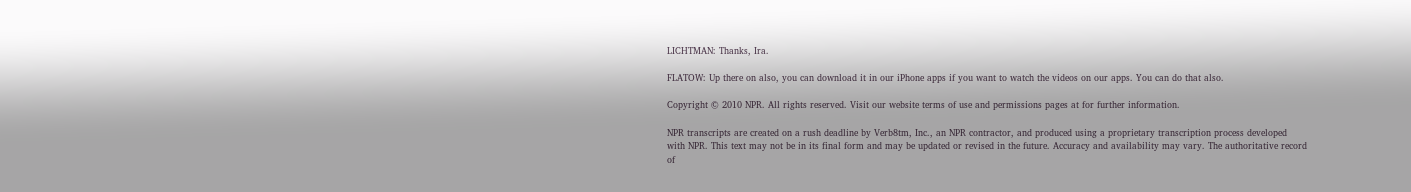LICHTMAN: Thanks, Ira.

FLATOW: Up there on also, you can download it in our iPhone apps if you want to watch the videos on our apps. You can do that also.

Copyright © 2010 NPR. All rights reserved. Visit our website terms of use and permissions pages at for further information.

NPR transcripts are created on a rush deadline by Verb8tm, Inc., an NPR contractor, and produced using a proprietary transcription process developed with NPR. This text may not be in its final form and may be updated or revised in the future. Accuracy and availability may vary. The authoritative record of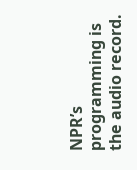NPR’s programming is the audio record.